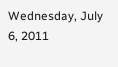Wednesday, July 6, 2011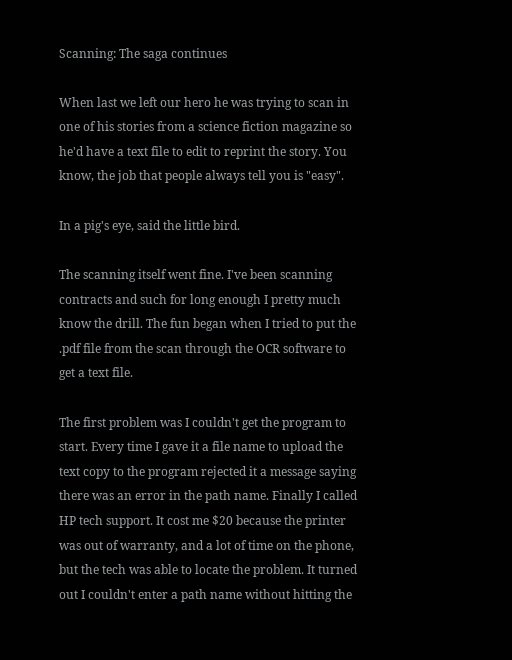Scanning: The saga continues

When last we left our hero he was trying to scan in one of his stories from a science fiction magazine so he'd have a text file to edit to reprint the story. You know, the job that people always tell you is "easy".

In a pig's eye, said the little bird.

The scanning itself went fine. I've been scanning contracts and such for long enough I pretty much know the drill. The fun began when I tried to put the .pdf file from the scan through the OCR software to get a text file.

The first problem was I couldn't get the program to start. Every time I gave it a file name to upload the text copy to the program rejected it a message saying there was an error in the path name. Finally I called HP tech support. It cost me $20 because the printer was out of warranty, and a lot of time on the phone, but the tech was able to locate the problem. It turned out I couldn't enter a path name without hitting the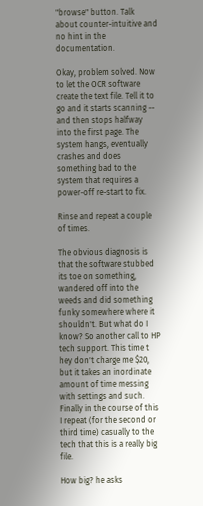"browse" button. Talk about counter-intuitive and no hint in the documentation.

Okay, problem solved. Now to let the OCR software create the text file. Tell it to go and it starts scanning -- and then stops halfway into the first page. The system hangs, eventually crashes and does something bad to the system that requires a power-off re-start to fix.

Rinse and repeat a couple of times.

The obvious diagnosis is that the software stubbed its toe on something, wandered off into the weeds and did something funky somewhere where it shouldn't. But what do I know? So another call to HP tech support. This time t hey don't charge me $20, but it takes an inordinate amount of time messing with settings and such. Finally in the course of this I repeat (for the second or third time) casually to the tech that this is a really big file.

How big? he asks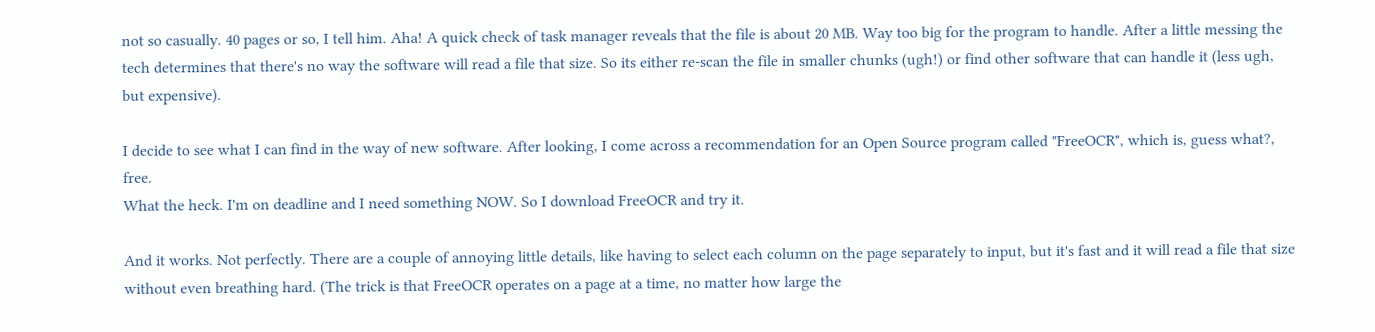not so casually. 40 pages or so, I tell him. Aha! A quick check of task manager reveals that the file is about 20 MB. Way too big for the program to handle. After a little messing the tech determines that there's no way the software will read a file that size. So its either re-scan the file in smaller chunks (ugh!) or find other software that can handle it (less ugh, but expensive).

I decide to see what I can find in the way of new software. After looking, I come across a recommendation for an Open Source program called "FreeOCR", which is, guess what?, free.
What the heck. I'm on deadline and I need something NOW. So I download FreeOCR and try it.

And it works. Not perfectly. There are a couple of annoying little details, like having to select each column on the page separately to input, but it's fast and it will read a file that size without even breathing hard. (The trick is that FreeOCR operates on a page at a time, no matter how large the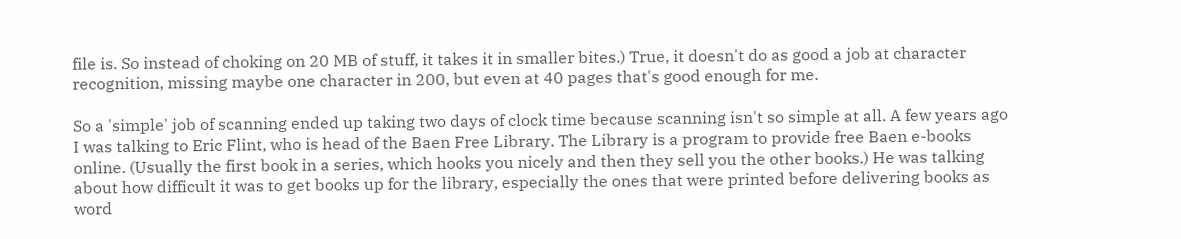file is. So instead of choking on 20 MB of stuff, it takes it in smaller bites.) True, it doesn't do as good a job at character recognition, missing maybe one character in 200, but even at 40 pages that's good enough for me.

So a 'simple' job of scanning ended up taking two days of clock time because scanning isn't so simple at all. A few years ago I was talking to Eric Flint, who is head of the Baen Free Library. The Library is a program to provide free Baen e-books online. (Usually the first book in a series, which hooks you nicely and then they sell you the other books.) He was talking about how difficult it was to get books up for the library, especially the ones that were printed before delivering books as word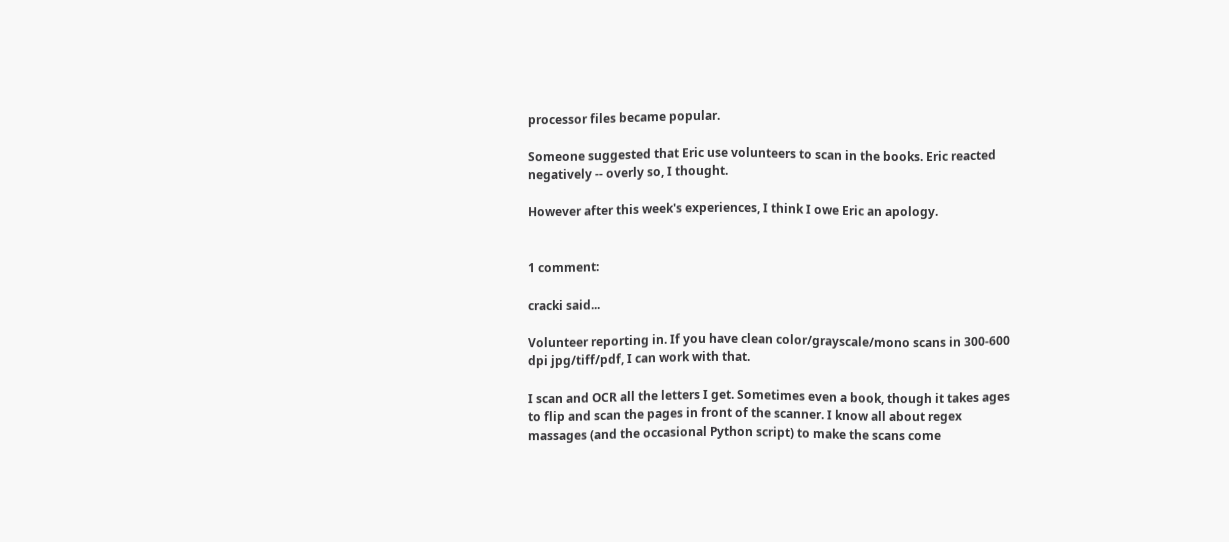processor files became popular.

Someone suggested that Eric use volunteers to scan in the books. Eric reacted negatively -- overly so, I thought.

However after this week's experiences, I think I owe Eric an apology.


1 comment:

cracki said...

Volunteer reporting in. If you have clean color/grayscale/mono scans in 300-600 dpi jpg/tiff/pdf, I can work with that.

I scan and OCR all the letters I get. Sometimes even a book, though it takes ages to flip and scan the pages in front of the scanner. I know all about regex massages (and the occasional Python script) to make the scans come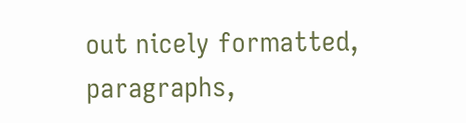out nicely formatted, paragraphs,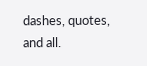dashes, quotes, and all.